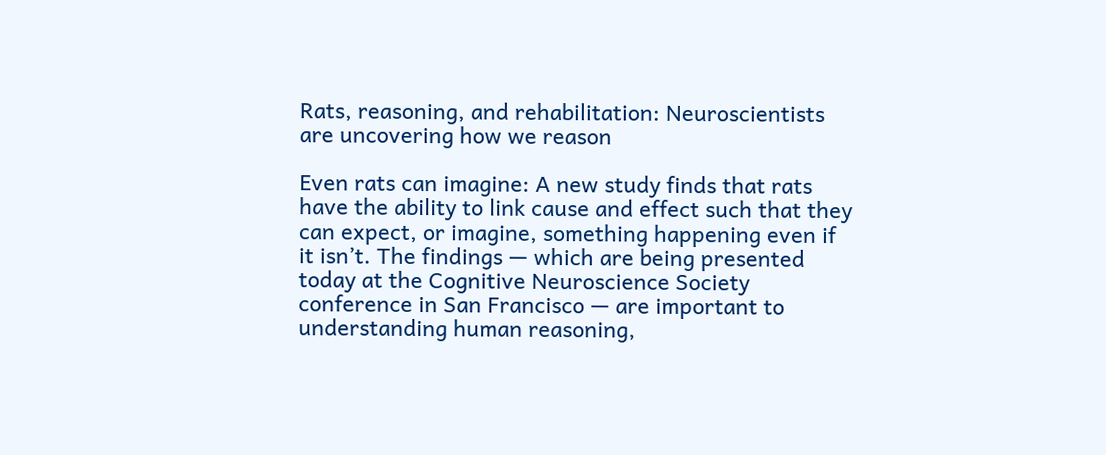Rats, reasoning, and rehabilitation: Neuroscientists are uncovering how we reason

Even rats can imagine: A new study finds that rats have the ability to link cause and effect such that they can expect, or imagine, something happening even if it isn’t. The findings — which are being presented today at the Cognitive Neuroscience Society conference in San Francisco — are important to understanding human reasoning,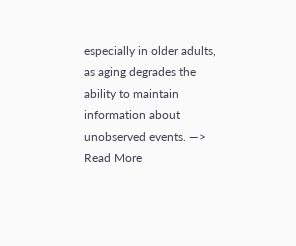especially in older adults, as aging degrades the ability to maintain information about unobserved events. —> Read More